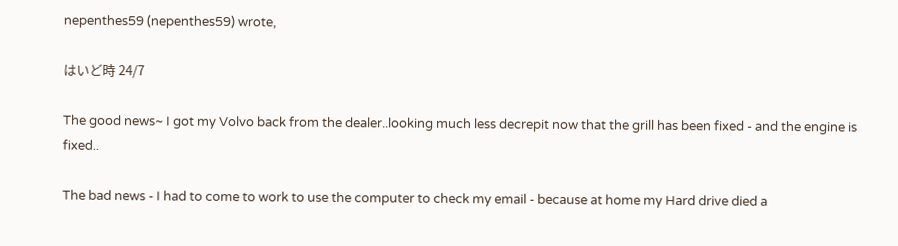nepenthes59 (nepenthes59) wrote,

はいど時 24/7

The good news~ I got my Volvo back from the dealer..looking much less decrepit now that the grill has been fixed - and the engine is fixed..

The bad news - I had to come to work to use the computer to check my email - because at home my Hard drive died a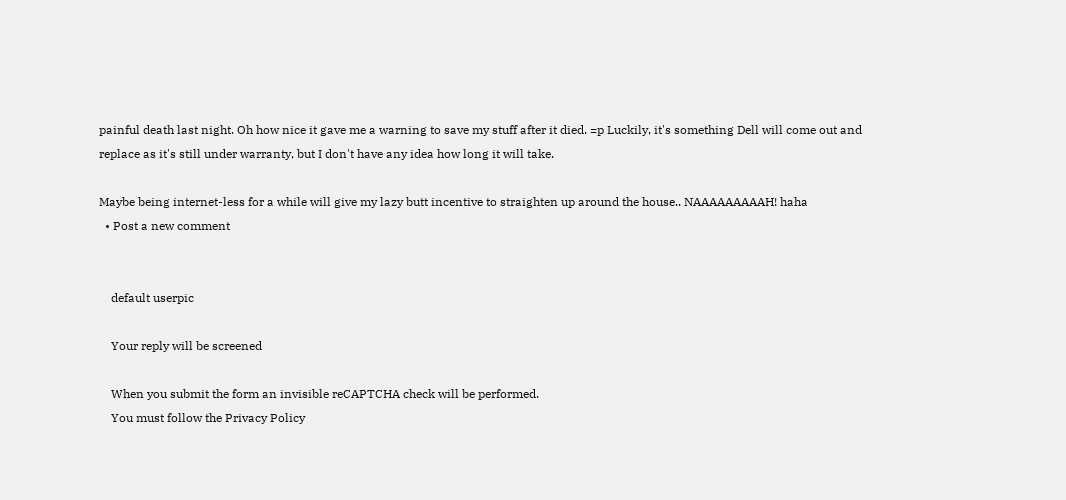painful death last night. Oh how nice it gave me a warning to save my stuff after it died. =p Luckily, it's something Dell will come out and replace as it's still under warranty, but I don't have any idea how long it will take.

Maybe being internet-less for a while will give my lazy butt incentive to straighten up around the house.. NAAAAAAAAAH! haha
  • Post a new comment


    default userpic

    Your reply will be screened

    When you submit the form an invisible reCAPTCHA check will be performed.
    You must follow the Privacy Policy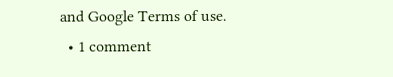and Google Terms of use.
  • 1 comment